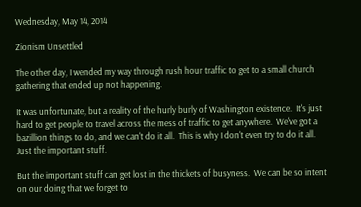Wednesday, May 14, 2014

Zionism Unsettled

The other day, I wended my way through rush hour traffic to get to a small church gathering that ended up not happening.

It was unfortunate, but a reality of the hurly burly of Washington existence.  It's just hard to get people to travel across the mess of traffic to get anywhere.  We've got a bazillion things to do, and we can't do it all.  This is why I don't even try to do it all.  Just the important stuff.

But the important stuff can get lost in the thickets of busyness.  We can be so intent on our doing that we forget to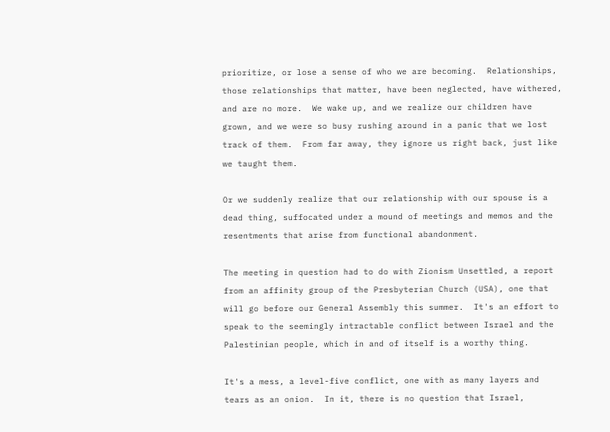prioritize, or lose a sense of who we are becoming.  Relationships, those relationships that matter, have been neglected, have withered, and are no more.  We wake up, and we realize our children have grown, and we were so busy rushing around in a panic that we lost track of them.  From far away, they ignore us right back, just like we taught them.

Or we suddenly realize that our relationship with our spouse is a dead thing, suffocated under a mound of meetings and memos and the resentments that arise from functional abandonment.

The meeting in question had to do with Zionism Unsettled, a report from an affinity group of the Presbyterian Church (USA), one that will go before our General Assembly this summer.  It's an effort to speak to the seemingly intractable conflict between Israel and the Palestinian people, which in and of itself is a worthy thing.

It's a mess, a level-five conflict, one with as many layers and tears as an onion.  In it, there is no question that Israel,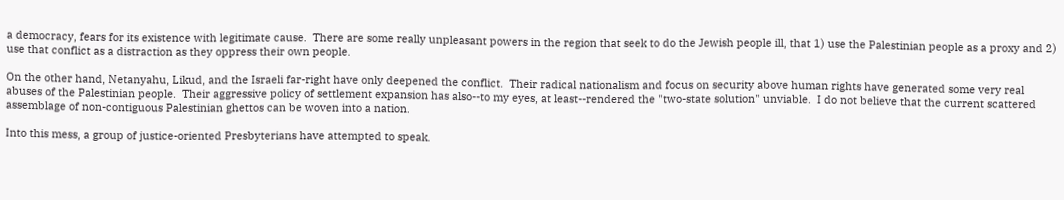a democracy, fears for its existence with legitimate cause.  There are some really unpleasant powers in the region that seek to do the Jewish people ill, that 1) use the Palestinian people as a proxy and 2) use that conflict as a distraction as they oppress their own people.

On the other hand, Netanyahu, Likud, and the Israeli far-right have only deepened the conflict.  Their radical nationalism and focus on security above human rights have generated some very real abuses of the Palestinian people.  Their aggressive policy of settlement expansion has also--to my eyes, at least--rendered the "two-state solution" unviable.  I do not believe that the current scattered assemblage of non-contiguous Palestinian ghettos can be woven into a nation.

Into this mess, a group of justice-oriented Presbyterians have attempted to speak.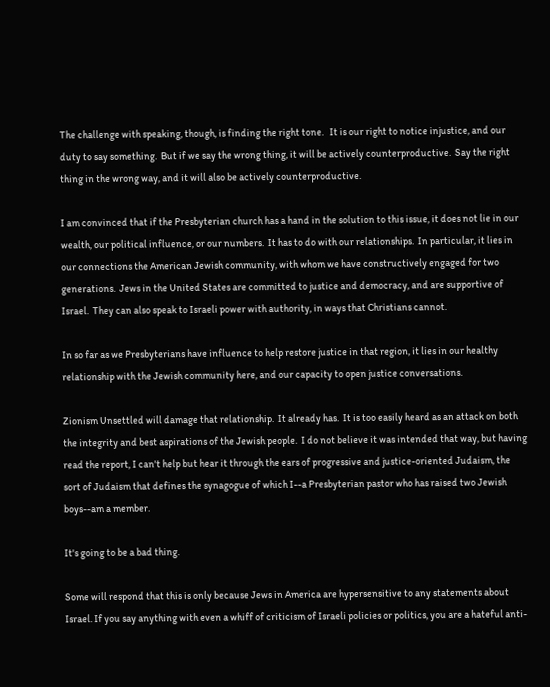The challenge with speaking, though, is finding the right tone.   It is our right to notice injustice, and our duty to say something.  But if we say the wrong thing, it will be actively counterproductive.  Say the right thing in the wrong way, and it will also be actively counterproductive.

I am convinced that if the Presbyterian church has a hand in the solution to this issue, it does not lie in our wealth, our political influence, or our numbers.  It has to do with our relationships.  In particular, it lies in our connections the American Jewish community, with whom we have constructively engaged for two generations.  Jews in the United States are committed to justice and democracy, and are supportive of Israel.  They can also speak to Israeli power with authority, in ways that Christians cannot.

In so far as we Presbyterians have influence to help restore justice in that region, it lies in our healthy relationship with the Jewish community here, and our capacity to open justice conversations.

Zionism Unsettled will damage that relationship.  It already has.  It is too easily heard as an attack on both the integrity and best aspirations of the Jewish people.  I do not believe it was intended that way, but having read the report, I can't help but hear it through the ears of progressive and justice-oriented Judaism, the sort of Judaism that defines the synagogue of which I--a Presbyterian pastor who has raised two Jewish boys--am a member.

It's going to be a bad thing.

Some will respond that this is only because Jews in America are hypersensitive to any statements about Israel. If you say anything with even a whiff of criticism of Israeli policies or politics, you are a hateful anti-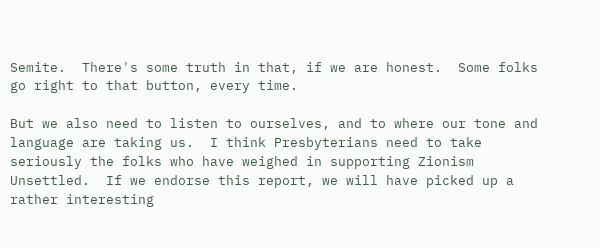Semite.  There's some truth in that, if we are honest.  Some folks go right to that button, every time.

But we also need to listen to ourselves, and to where our tone and language are taking us.  I think Presbyterians need to take seriously the folks who have weighed in supporting Zionism Unsettled.  If we endorse this report, we will have picked up a rather interesting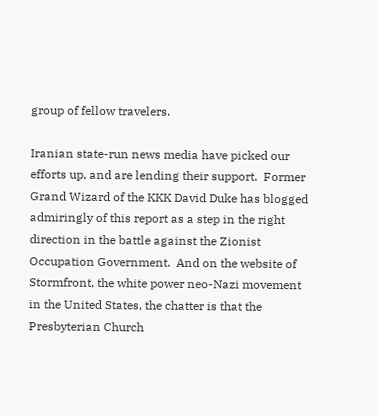group of fellow travelers.

Iranian state-run news media have picked our efforts up, and are lending their support.  Former Grand Wizard of the KKK David Duke has blogged admiringly of this report as a step in the right direction in the battle against the Zionist Occupation Government.  And on the website of Stormfront, the white power neo-Nazi movement in the United States, the chatter is that the Presbyterian Church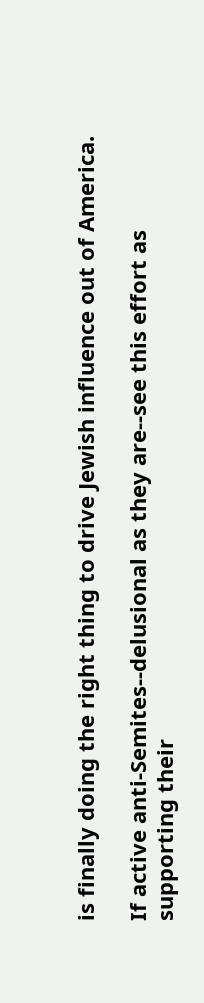is finally doing the right thing to drive Jewish influence out of America.

If active anti-Semites--delusional as they are--see this effort as supporting their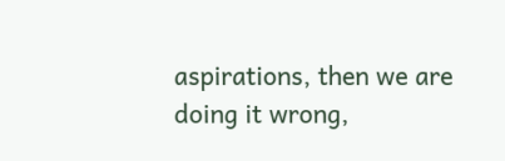aspirations, then we are doing it wrong,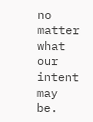no matter what our intent may be.